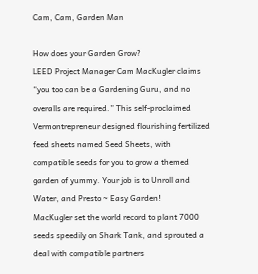Cam, Cam, Garden Man

How does your Garden Grow?
LEED Project Manager Cam MacKugler claims “you too can be a Gardening Guru, and no overalls are required.” This self-proclaimed Vermontrepreneur designed flourishing fertilized feed sheets named Seed Sheets, with compatible seeds for you to grow a themed garden of yummy. Your job is to Unroll and Water, and Presto ~ Easy Garden!
MacKugler set the world record to plant 7000 seeds speedily on Shark Tank, and sprouted a deal with compatible partners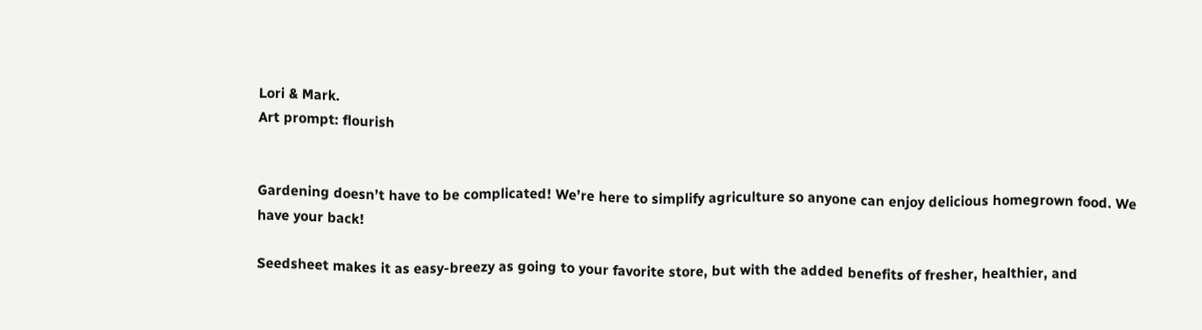Lori & Mark.
Art prompt: flourish


Gardening doesn’t have to be complicated! We’re here to simplify agriculture so anyone can enjoy delicious homegrown food. We have your back!

Seedsheet makes it as easy-breezy as going to your favorite store, but with the added benefits of fresher, healthier, and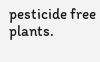pesticide free plants.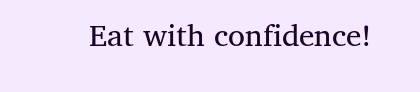Eat with confidence!